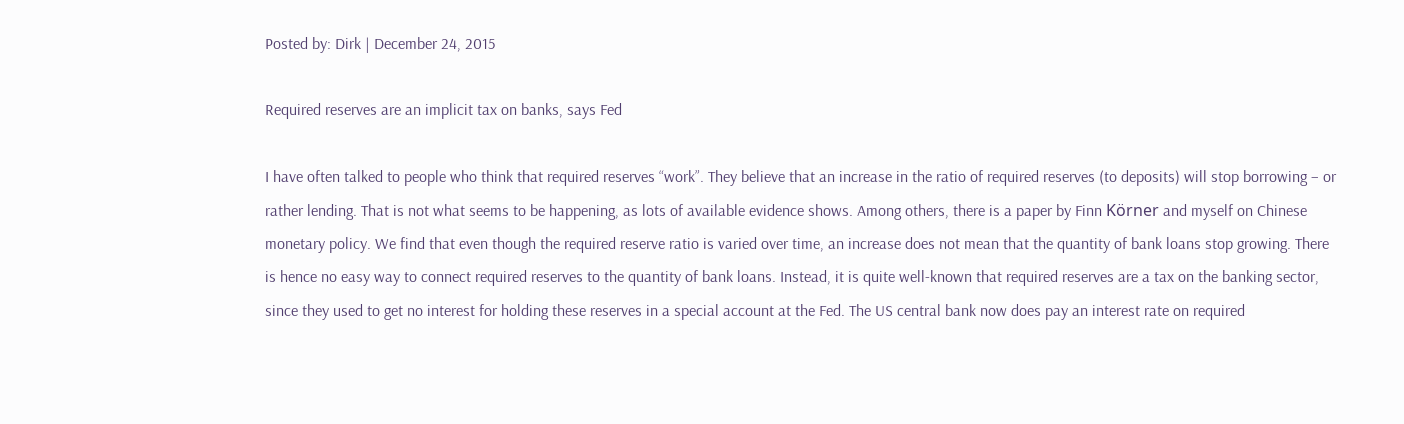Posted by: Dirk | December 24, 2015

Required reserves are an implicit tax on banks, says Fed

I have often talked to people who think that required reserves “work”. They believe that an increase in the ratio of required reserves (to deposits) will stop borrowing – or rather lending. That is not what seems to be happening, as lots of available evidence shows. Among others, there is a paper by Finn Körner and myself on Chinese monetary policy. We find that even though the required reserve ratio is varied over time, an increase does not mean that the quantity of bank loans stop growing. There is hence no easy way to connect required reserves to the quantity of bank loans. Instead, it is quite well-known that required reserves are a tax on the banking sector, since they used to get no interest for holding these reserves in a special account at the Fed. The US central bank now does pay an interest rate on required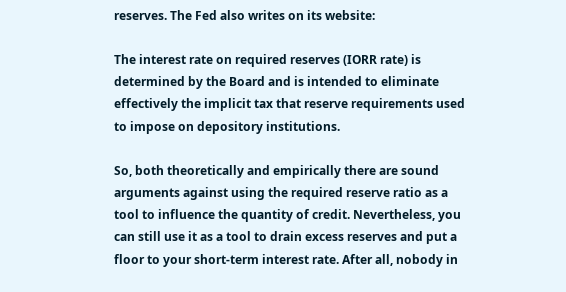reserves. The Fed also writes on its website:

The interest rate on required reserves (IORR rate) is determined by the Board and is intended to eliminate effectively the implicit tax that reserve requirements used to impose on depository institutions.

So, both theoretically and empirically there are sound arguments against using the required reserve ratio as a tool to influence the quantity of credit. Nevertheless, you can still use it as a tool to drain excess reserves and put a floor to your short-term interest rate. After all, nobody in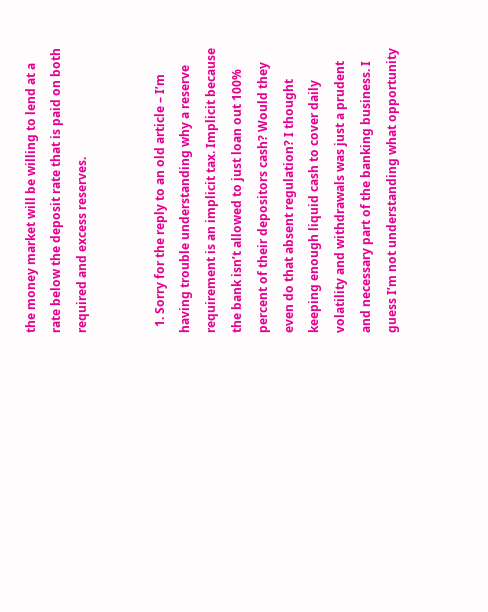the money market will be willing to lend at a rate below the deposit rate that is paid on both required and excess reserves.


  1. Sorry for the reply to an old article – I’m having trouble understanding why a reserve requirement is an implicit tax. Implicit because the bank isn’t allowed to just loan out 100% percent of their depositors cash? Would they even do that absent regulation? I thought keeping enough liquid cash to cover daily volatility and withdrawals was just a prudent and necessary part of the banking business. I guess I’m not understanding what opportunity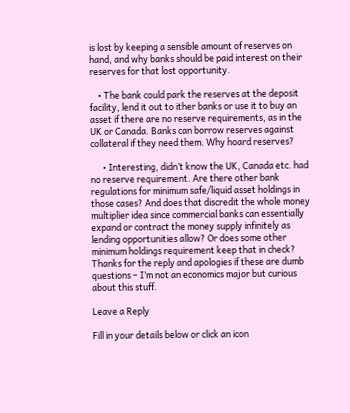is lost by keeping a sensible amount of reserves on hand, and why banks should be paid interest on their reserves for that lost opportunity.

    • The bank could park the reserves at the deposit facility, lend it out to ither banks or use it to buy an asset if there are no reserve requirements, as in the UK or Canada. Banks can borrow reserves against collateral if they need them. Why hoard reserves?

      • Interesting, didn’t know the UK, Canada etc. had no reserve requirement. Are there other bank regulations for minimum safe/liquid asset holdings in those cases? And does that discredit the whole money multiplier idea since commercial banks can essentially expand or contract the money supply infinitely as lending opportunities allow? Or does some other minimum holdings requirement keep that in check? Thanks for the reply and apologies if these are dumb questions – I’m not an economics major but curious about this stuff.

Leave a Reply

Fill in your details below or click an icon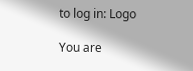to log in: Logo

You are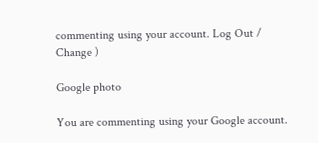commenting using your account. Log Out /  Change )

Google photo

You are commenting using your Google account.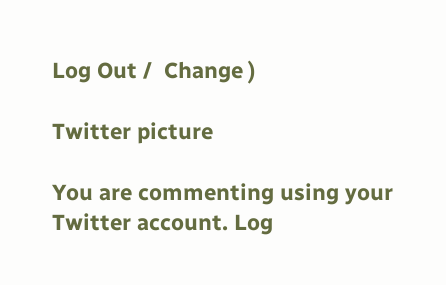Log Out /  Change )

Twitter picture

You are commenting using your Twitter account. Log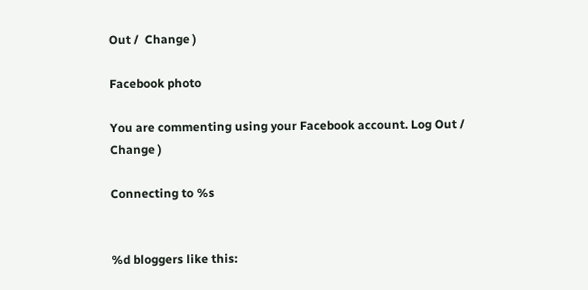Out /  Change )

Facebook photo

You are commenting using your Facebook account. Log Out /  Change )

Connecting to %s


%d bloggers like this: